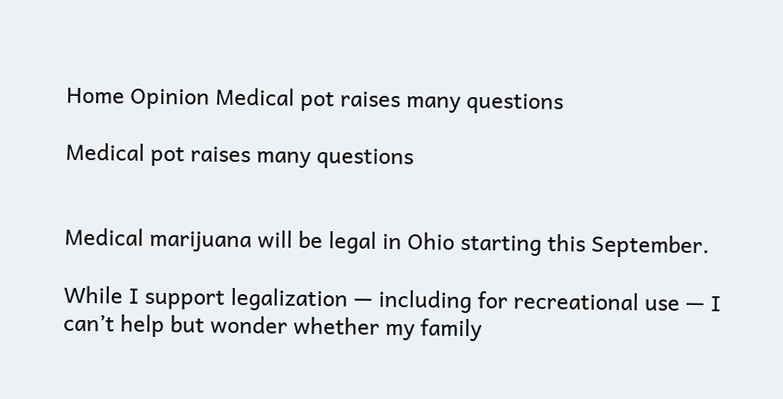Home Opinion Medical pot raises many questions

Medical pot raises many questions


Medical marijuana will be legal in Ohio starting this September.

While I support legalization — including for recreational use — I can’t help but wonder whether my family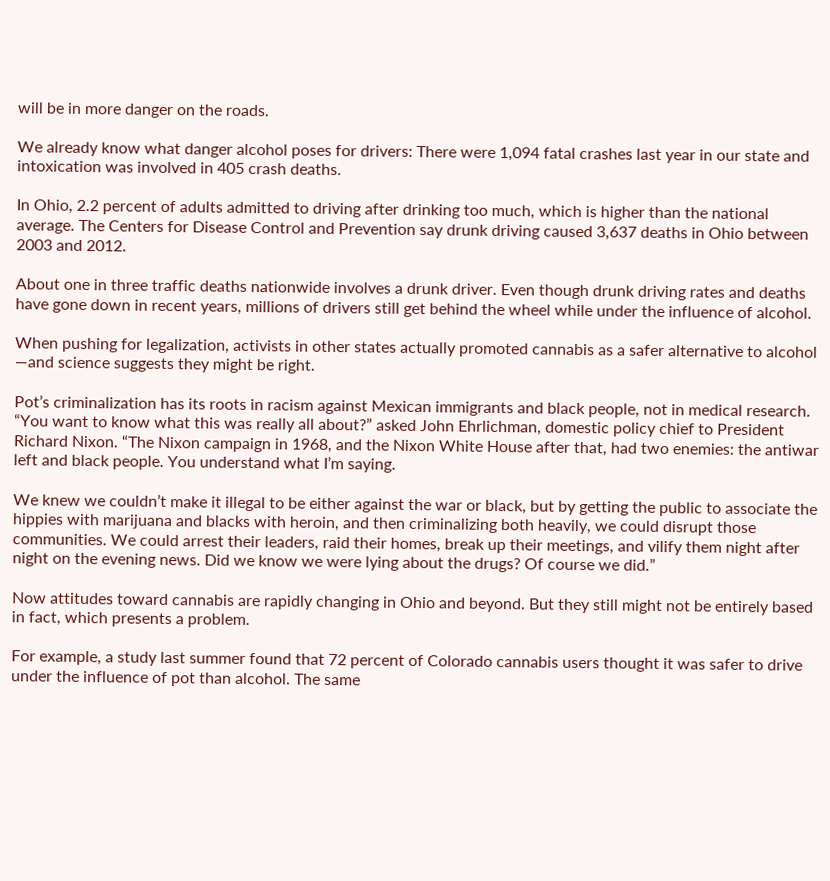will be in more danger on the roads.

We already know what danger alcohol poses for drivers: There were 1,094 fatal crashes last year in our state and intoxication was involved in 405 crash deaths.

In Ohio, 2.2 percent of adults admitted to driving after drinking too much, which is higher than the national average. The Centers for Disease Control and Prevention say drunk driving caused 3,637 deaths in Ohio between 2003 and 2012.

About one in three traffic deaths nationwide involves a drunk driver. Even though drunk driving rates and deaths have gone down in recent years, millions of drivers still get behind the wheel while under the influence of alcohol.

When pushing for legalization, activists in other states actually promoted cannabis as a safer alternative to alcohol —and science suggests they might be right.

Pot’s criminalization has its roots in racism against Mexican immigrants and black people, not in medical research. “You want to know what this was really all about?” asked John Ehrlichman, domestic policy chief to President Richard Nixon. “The Nixon campaign in 1968, and the Nixon White House after that, had two enemies: the antiwar left and black people. You understand what I’m saying.

We knew we couldn’t make it illegal to be either against the war or black, but by getting the public to associate the hippies with marijuana and blacks with heroin, and then criminalizing both heavily, we could disrupt those communities. We could arrest their leaders, raid their homes, break up their meetings, and vilify them night after night on the evening news. Did we know we were lying about the drugs? Of course we did.”

Now attitudes toward cannabis are rapidly changing in Ohio and beyond. But they still might not be entirely based in fact, which presents a problem.

For example, a study last summer found that 72 percent of Colorado cannabis users thought it was safer to drive under the influence of pot than alcohol. The same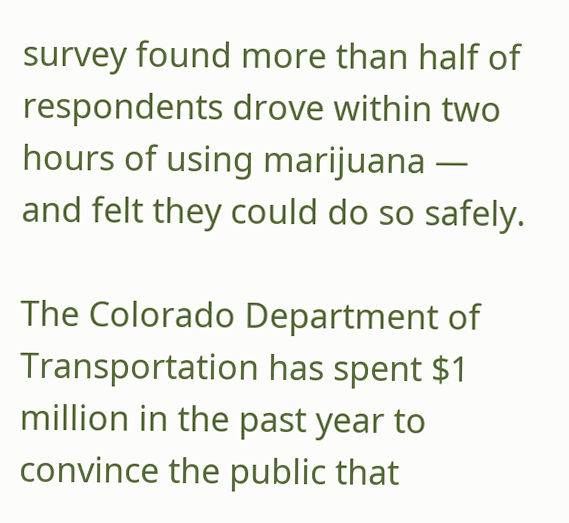survey found more than half of respondents drove within two hours of using marijuana — and felt they could do so safely.

The Colorado Department of Transportation has spent $1 million in the past year to convince the public that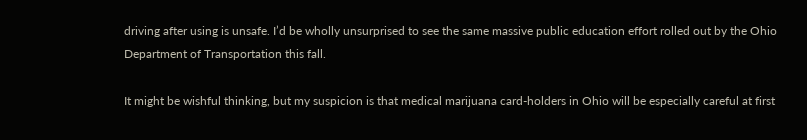driving after using is unsafe. I’d be wholly unsurprised to see the same massive public education effort rolled out by the Ohio Department of Transportation this fall.

It might be wishful thinking, but my suspicion is that medical marijuana card-holders in Ohio will be especially careful at first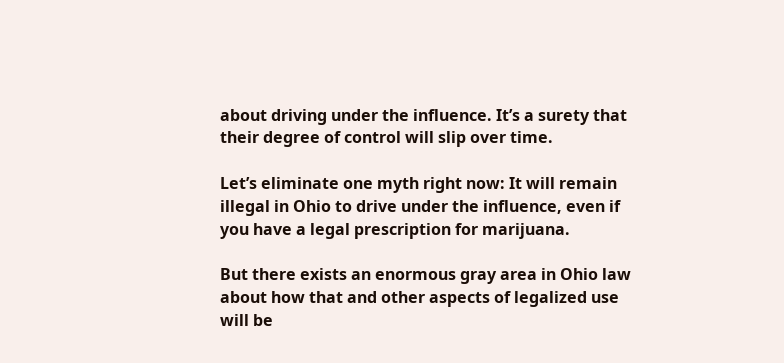about driving under the influence. It’s a surety that their degree of control will slip over time.

Let’s eliminate one myth right now: It will remain illegal in Ohio to drive under the influence, even if you have a legal prescription for marijuana.

But there exists an enormous gray area in Ohio law about how that and other aspects of legalized use will be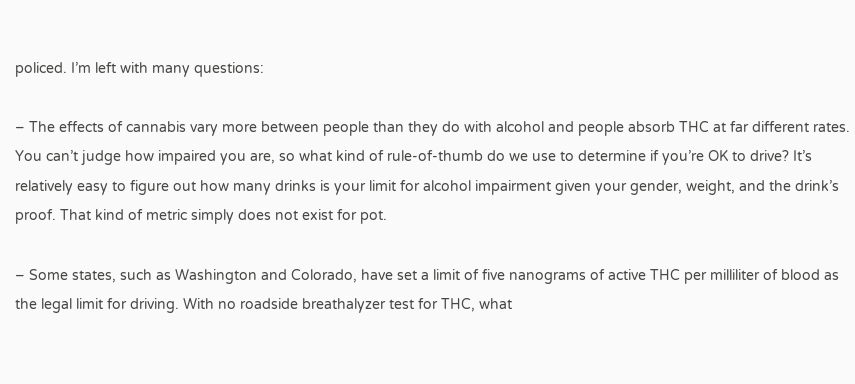policed. I’m left with many questions:

– The effects of cannabis vary more between people than they do with alcohol and people absorb THC at far different rates. You can’t judge how impaired you are, so what kind of rule-of-thumb do we use to determine if you’re OK to drive? It’s relatively easy to figure out how many drinks is your limit for alcohol impairment given your gender, weight, and the drink’s proof. That kind of metric simply does not exist for pot.

– Some states, such as Washington and Colorado, have set a limit of five nanograms of active THC per milliliter of blood as the legal limit for driving. With no roadside breathalyzer test for THC, what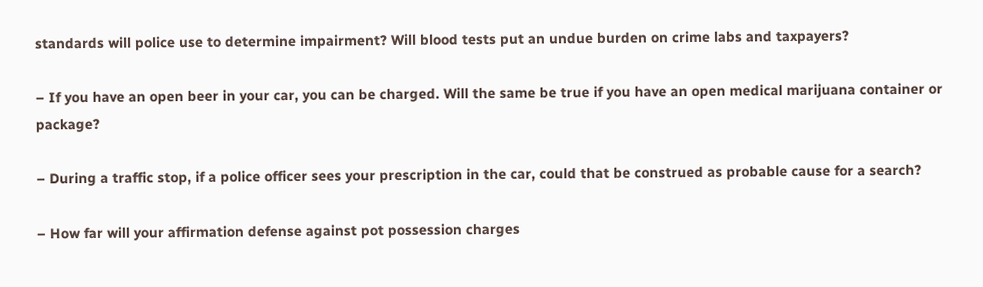standards will police use to determine impairment? Will blood tests put an undue burden on crime labs and taxpayers?

– If you have an open beer in your car, you can be charged. Will the same be true if you have an open medical marijuana container or package?

– During a traffic stop, if a police officer sees your prescription in the car, could that be construed as probable cause for a search?

– How far will your affirmation defense against pot possession charges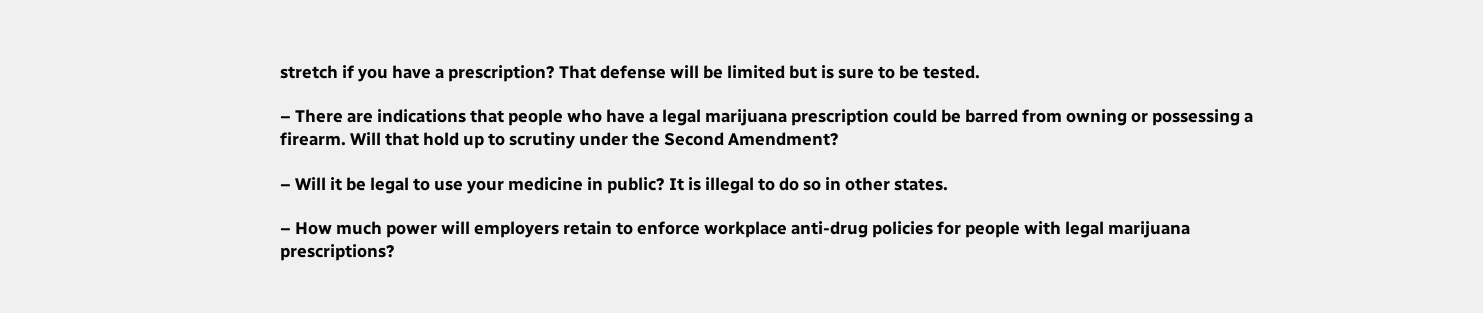stretch if you have a prescription? That defense will be limited but is sure to be tested.

– There are indications that people who have a legal marijuana prescription could be barred from owning or possessing a firearm. Will that hold up to scrutiny under the Second Amendment?

– Will it be legal to use your medicine in public? It is illegal to do so in other states.

– How much power will employers retain to enforce workplace anti-drug policies for people with legal marijuana prescriptions?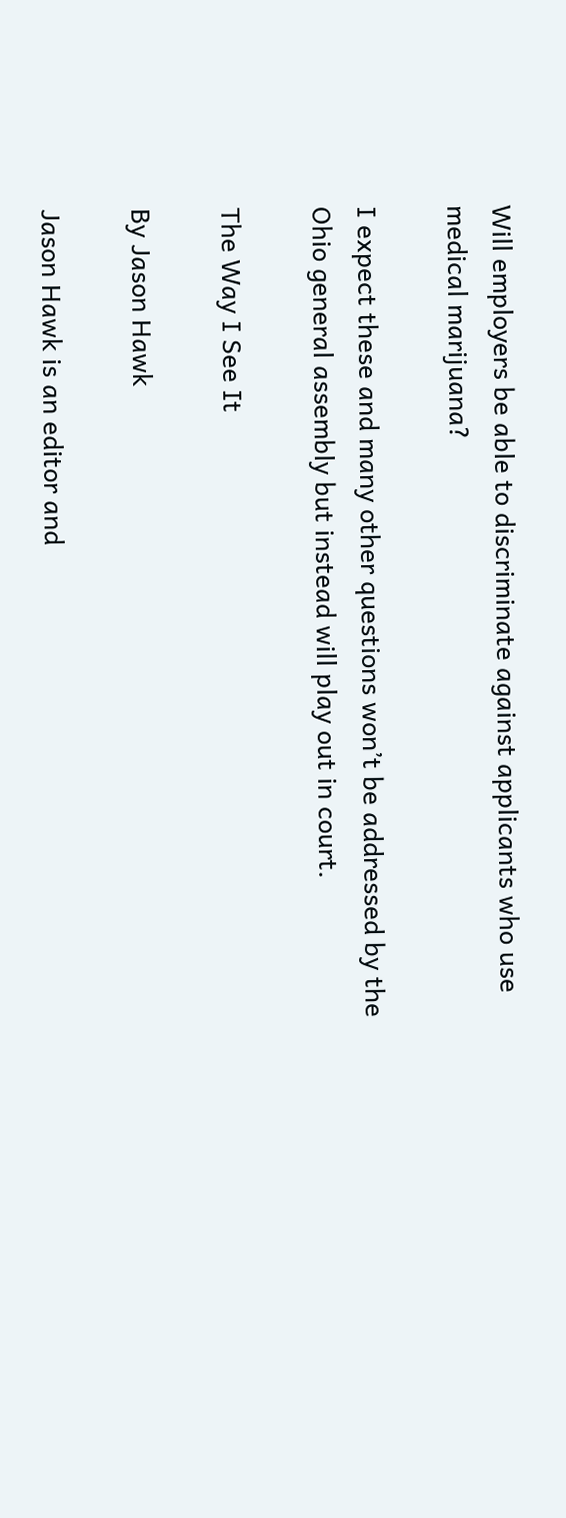Will employers be able to discriminate against applicants who use medical marijuana?

I expect these and many other questions won’t be addressed by the Ohio general assembly but instead will play out in court.

The Way I See It

By Jason Hawk

Jason Hawk is an editor and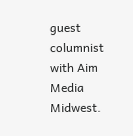guest columnist with Aim Media Midwest.